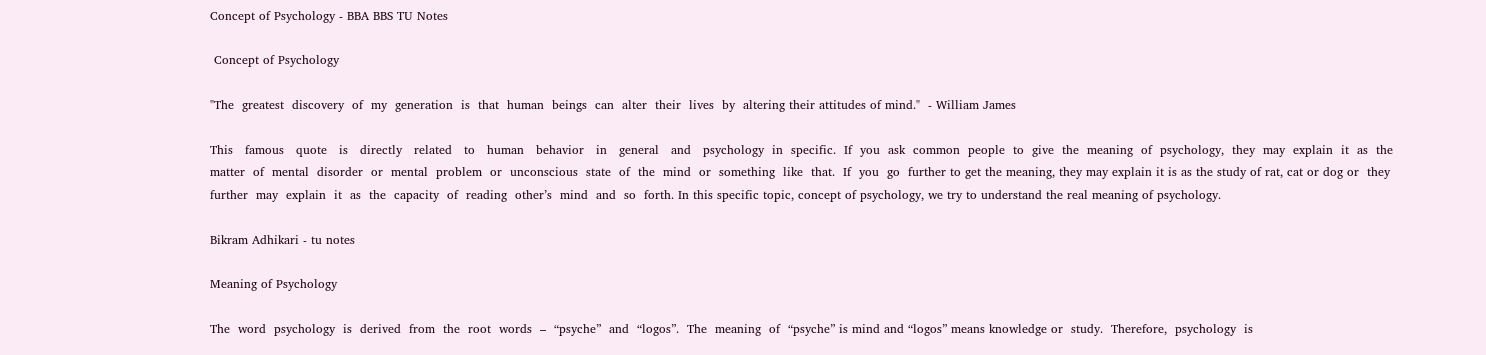Concept of Psychology - BBA BBS TU Notes

 Concept of Psychology

"The  greatest  discovery  of  my  generation  is  that  human  beings  can  alter  their  lives  by  altering their attitudes of mind."  - William James

This   famous   quote   is   directly   related   to   human   behavior   in   general   and   psychology  in  specific.  If  you  ask  common  people  to  give  the  meaning  of  psychology,  they  may  explain  it  as  the  matter  of  mental  disorder  or  mental  problem  or  unconscious  state  of  the  mind  or  something  like  that.  If  you  go  further to get the meaning, they may explain it is as the study of rat, cat or dog or  they  further  may  explain  it  as  the  capacity  of  reading  other’s  mind  and  so  forth. In this specific topic, concept of psychology, we try to understand the real meaning of psychology.

Bikram Adhikari - tu notes

Meaning of Psychology

The  word  psychology  is  derived  from  the  root  words  –  “psyche”  and  “logos”.  The  meaning  of  “psyche” is mind and “logos” means knowledge or  study.  Therefore,  psychology  is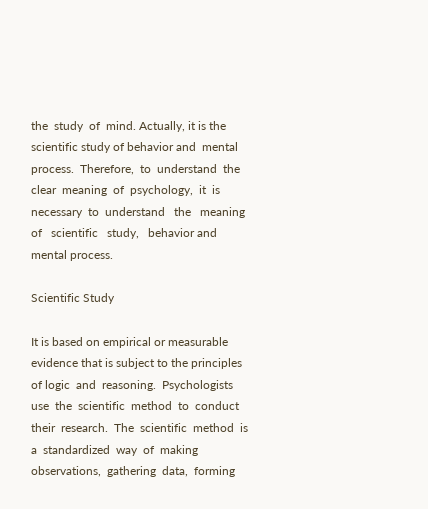the  study  of  mind. Actually, it is the scientific study of behavior and  mental  process.  Therefore,  to  understand  the  clear  meaning  of  psychology,  it  is  necessary  to  understand   the   meaning   of   scientific   study,   behavior and mental process.

Scientific Study

It is based on empirical or measurable evidence that is subject to the principles of logic  and  reasoning.  Psychologists  use  the  scientific  method  to  conduct  their  research.  The  scientific  method  is  a  standardized  way  of  making  observations,  gathering  data,  forming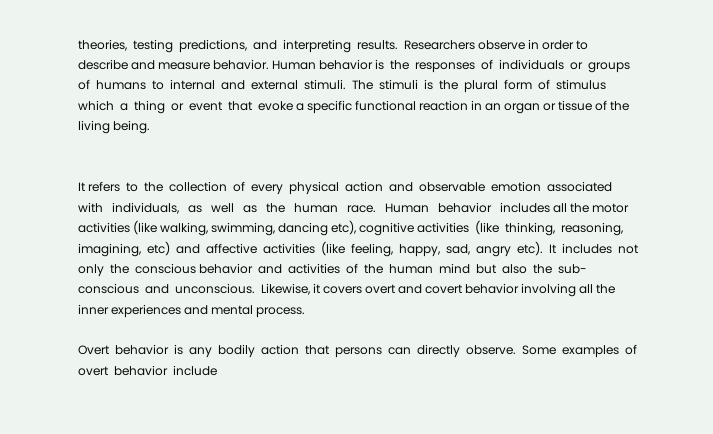theories,  testing  predictions,  and  interpreting  results.  Researchers observe in order to describe and measure behavior. Human behavior is  the  responses  of  individuals  or  groups  of  humans  to  internal  and  external  stimuli.  The  stimuli  is  the  plural  form  of  stimulus  which  a  thing  or  event  that  evoke a specific functional reaction in an organ or tissue of the living being.


It refers  to  the  collection  of  every  physical  action  and  observable  emotion  associated   with   individuals,   as   well   as   the   human   race.   Human   behavior   includes all the motor activities (like walking, swimming, dancing etc), cognitive activities  (like  thinking,  reasoning,  imagining,  etc)  and  affective  activities  (like  feeling,  happy,  sad,  angry  etc).  It  includes  not  only  the  conscious behavior  and  activities  of  the  human  mind  but  also  the  sub-  conscious  and  unconscious.  Likewise, it covers overt and covert behavior involving all the inner experiences and mental process.

Overt  behavior  is  any  bodily  action  that  persons  can  directly  observe.  Some  examples  of  overt  behavior  include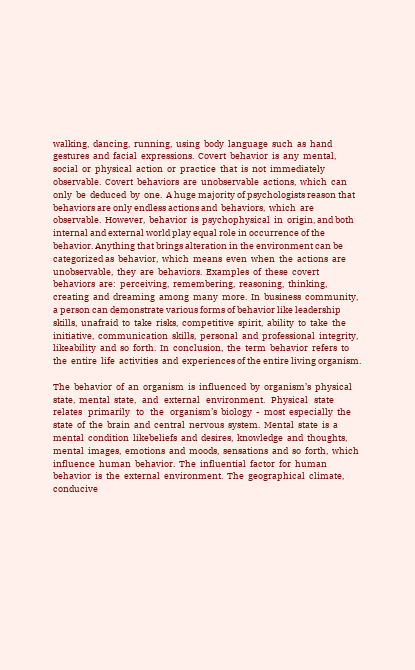walking,  dancing,  running,  using  body  language  such  as  hand  gestures  and  facial  expressions.  Covert  behavior  is  any  mental,  social  or  physical  action  or  practice  that  is  not  immediately  observable.  Covert  behaviors  are  unobservable  actions,  which  can  only  be  deduced  by  one.  A huge majority of psychologists reason that behaviors are only endless actions and  behaviors,  which  are  observable.  However,  behavior  is  psychophysical  in  origin, and both internal and external world play equal role in occurrence of the behavior. Anything that brings alteration in the environment can be categorized as  behavior,  which  means  even  when  the  actions  are  unobservable,  they  are  behaviors.  Examples  of  these  covert  behaviors  are:  perceiving,  remembering,  reasoning,  thinking,  creating  and  dreaming  among  many  more.  In  business  community, a person can demonstrate various forms of behavior like leadership skills,  unafraid  to  take  risks,  competitive  spirit,  ability  to  take  the  initiative,  communication  skills,  personal  and  professional  integrity,  likeability  and  so  forth.  In  conclusion,  the  term  behavior  refers  to  the  entire  life  activities  and  experiences of the entire living organism.

The  behavior  of  an  organism  is  influenced  by  organism’s  physical  state,  mental  state,   and   external   environment.   Physical   state   relates   primarily   to   the   organism’s  biology  -  most  especially  the  state  of  the  brain  and  central  nervous  system.  Mental  state  is  a  mental  condition  likebeliefs  and  desires,  knowledge  and  thoughts,  mental  images,  emotions  and  moods,  sensations  and  so  forth,  which  influence  human  behavior.  The  influential  factor  for  human  behavior  is  the  external  environment.  The  geographical  climate,  conducive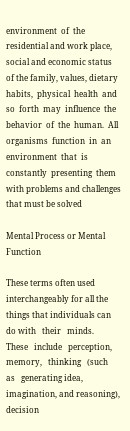environment  of  the residential and work place, social and economic status of the family, values, dietary  habits,  physical  health  and  so  forth  may  influence  the  behavior  of  the  human.  All  organisms  function  in  an  environment  that  is  constantly  presenting  them with problems and challenges that must be solved

Mental Process or Mental Function

These terms often used interchangeably for all the things that individuals can do with   their   minds.   These   include   perception,   memory,   thinking   (such   as   generating idea, imagination, and reasoning), decision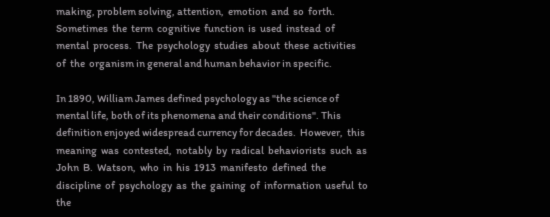making, problem solving, attention,  emotion  and  so  forth.  Sometimes  the  term  cognitive  function  is  used  instead  of  mental  process.  The  psychology  studies  about  these  activities  of  the  organism in general and human behavior in specific.

In 1890, William James defined psychology as "the science of mental life, both of its phenomena and their conditions". This definition enjoyed widespread currency for decades.  However,  this  meaning  was  contested,  notably  by  radical  behaviorists  such  as  John  B.  Watson,  who  in  his  1913  manifesto  defined  the  discipline  of  psychology  as  the  gaining  of  information  useful  to  the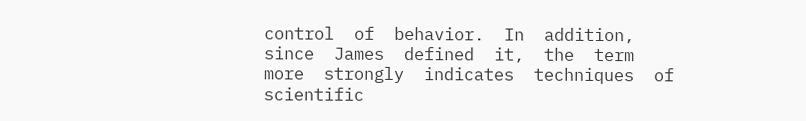control  of  behavior.  In  addition,  since  James  defined  it,  the  term  more  strongly  indicates  techniques  of  scientific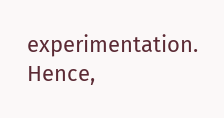experimentation.  Hence,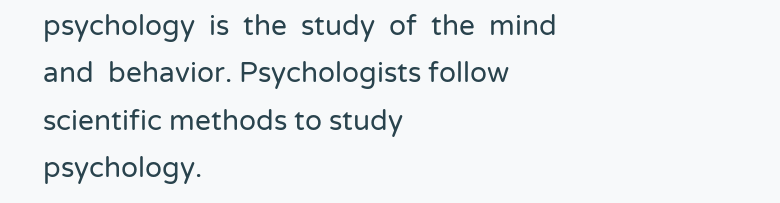psychology  is  the  study  of  the  mind  and  behavior. Psychologists follow scientific methods to study psychology.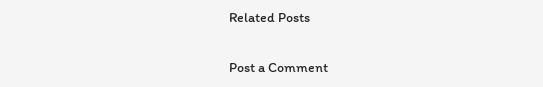Related Posts

Post a Comment